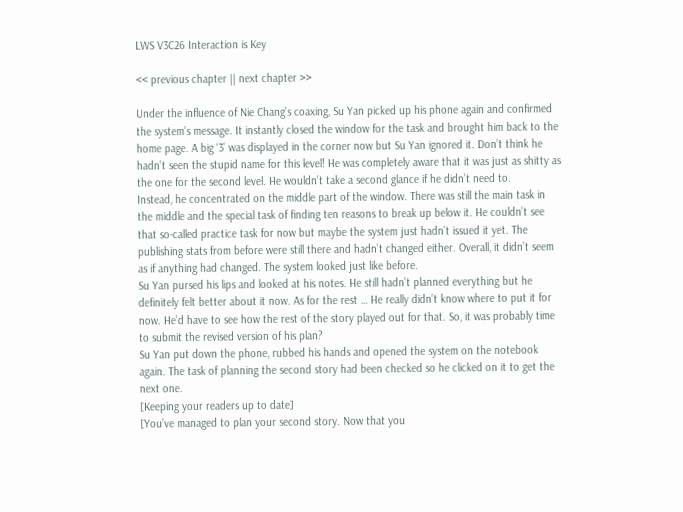LWS V3C26 Interaction is Key

<< previous chapter || next chapter >>

Under the influence of Nie Chang’s coaxing, Su Yan picked up his phone again and confirmed the system’s message. It instantly closed the window for the task and brought him back to the home page. A big ‘3’ was displayed in the corner now but Su Yan ignored it. Don’t think he hadn’t seen the stupid name for this level! He was completely aware that it was just as shitty as the one for the second level. He wouldn’t take a second glance if he didn’t need to.
Instead, he concentrated on the middle part of the window. There was still the main task in the middle and the special task of finding ten reasons to break up below it. He couldn’t see that so-called practice task for now but maybe the system just hadn’t issued it yet. The publishing stats from before were still there and hadn’t changed either. Overall, it didn’t seem as if anything had changed. The system looked just like before.
Su Yan pursed his lips and looked at his notes. He still hadn’t planned everything but he definitely felt better about it now. As for the rest … He really didn’t know where to put it for now. He’d have to see how the rest of the story played out for that. So, it was probably time to submit the revised version of his plan?
Su Yan put down the phone, rubbed his hands and opened the system on the notebook again. The task of planning the second story had been checked so he clicked on it to get the next one.
[Keeping your readers up to date]
[You’ve managed to plan your second story. Now that you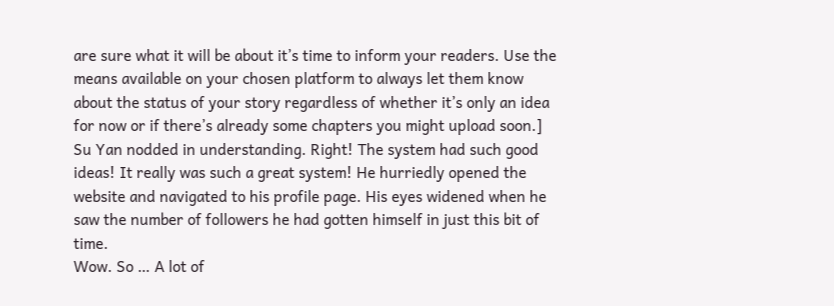are sure what it will be about it’s time to inform your readers. Use the means available on your chosen platform to always let them know about the status of your story regardless of whether it’s only an idea for now or if there’s already some chapters you might upload soon.]
Su Yan nodded in understanding. Right! The system had such good ideas! It really was such a great system! He hurriedly opened the website and navigated to his profile page. His eyes widened when he saw the number of followers he had gotten himself in just this bit of time.
Wow. So … A lot of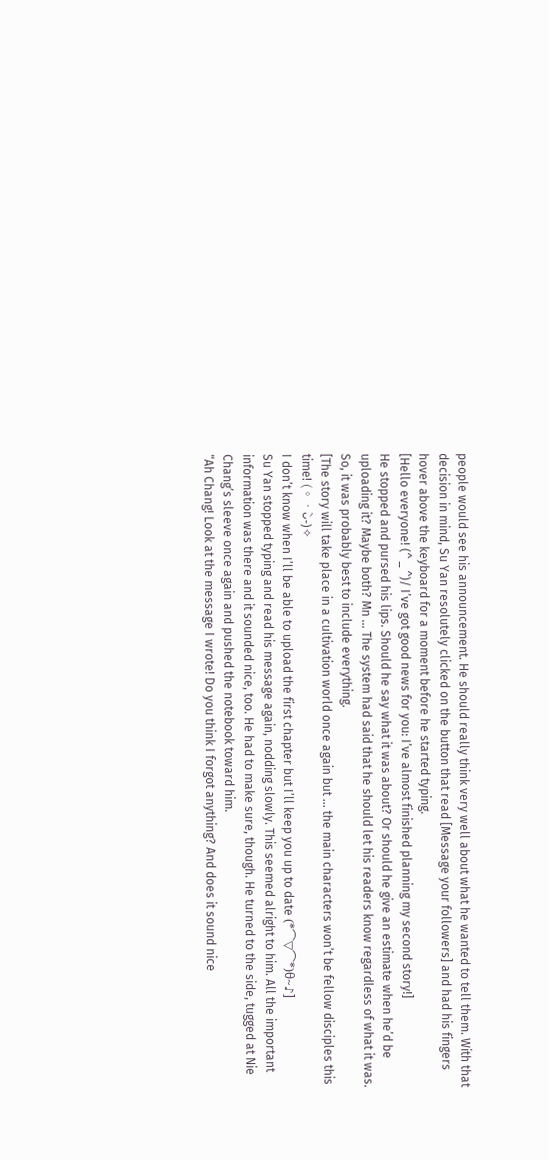people would see his announcement. He should really think very well about what he wanted to tell them. With that decision in mind, Su Yan resolutely clicked on the button that read [Message your followers] and had his fingers hover above the keyboard for a moment before he started typing.
[Hello everyone! (^ _ ^)/ I’ve got good news for you: I’ve almost finished planning my second story!]
He stopped and pursed his lips. Should he say what it was about? Or should he give an estimate when he’d be uploading it? Maybe both? Mn … The system had said that he should let his readers know regardless of what it was. So, it was probably best to include everything.
[The story will take place in a cultivation world once again but … the main characters won’t be fellow disciples this time! (。•̀ᴗ-)✧
I don’t know when I’ll be able to upload the first chapter but I’ll keep you up to date (*⌒▽⌒*)θ~♪]
Su Yan stopped typing and read his message again, nodding slowly. This seemed alright to him. All the important information was there and it sounded nice, too. He had to make sure, though. He turned to the side, tugged at Nie Chang’s sleeve once again and pushed the notebook toward him.
“Ah Chang! Look at the message I wrote! Do you think I forgot anything? And does it sound nice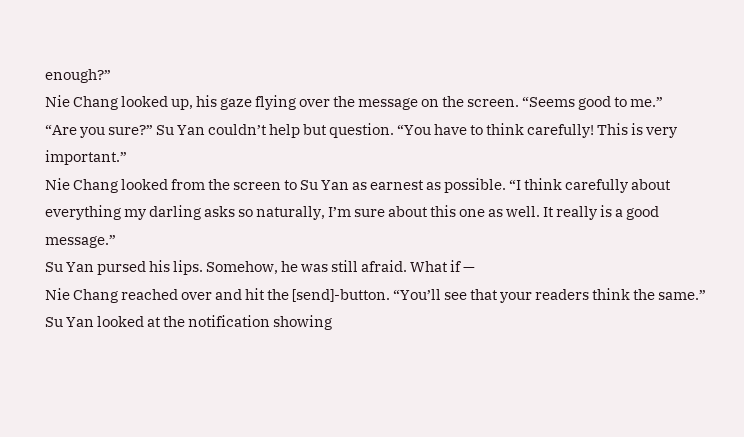enough?”
Nie Chang looked up, his gaze flying over the message on the screen. “Seems good to me.”
“Are you sure?” Su Yan couldn’t help but question. “You have to think carefully! This is very important.”
Nie Chang looked from the screen to Su Yan as earnest as possible. “I think carefully about everything my darling asks so naturally, I’m sure about this one as well. It really is a good message.”
Su Yan pursed his lips. Somehow, he was still afraid. What if —
Nie Chang reached over and hit the [send]-button. “You’ll see that your readers think the same.”
Su Yan looked at the notification showing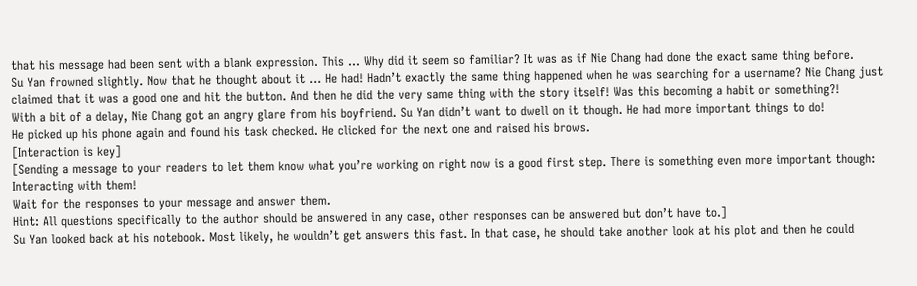that his message had been sent with a blank expression. This … Why did it seem so familiar? It was as if Nie Chang had done the exact same thing before.
Su Yan frowned slightly. Now that he thought about it … He had! Hadn’t exactly the same thing happened when he was searching for a username? Nie Chang just claimed that it was a good one and hit the button. And then he did the very same thing with the story itself! Was this becoming a habit or something?!
With a bit of a delay, Nie Chang got an angry glare from his boyfriend. Su Yan didn’t want to dwell on it though. He had more important things to do!
He picked up his phone again and found his task checked. He clicked for the next one and raised his brows.
[Interaction is key]
[Sending a message to your readers to let them know what you’re working on right now is a good first step. There is something even more important though: Interacting with them!
Wait for the responses to your message and answer them.
Hint: All questions specifically to the author should be answered in any case, other responses can be answered but don’t have to.]
Su Yan looked back at his notebook. Most likely, he wouldn’t get answers this fast. In that case, he should take another look at his plot and then he could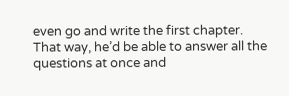even go and write the first chapter.
That way, he’d be able to answer all the questions at once and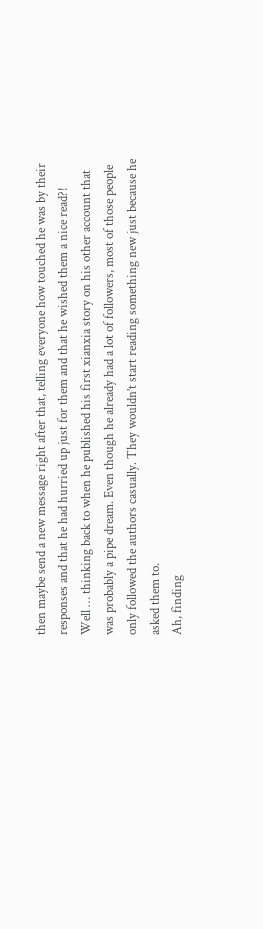then maybe send a new message right after that, telling everyone how touched he was by their responses and that he had hurried up just for them and that he wished them a nice read?!
Well … thinking back to when he published his first xianxia story on his other account that was probably a pipe dream. Even though he already had a lot of followers, most of those people only followed the authors casually. They wouldn’t start reading something new just because he asked them to.
Ah, finding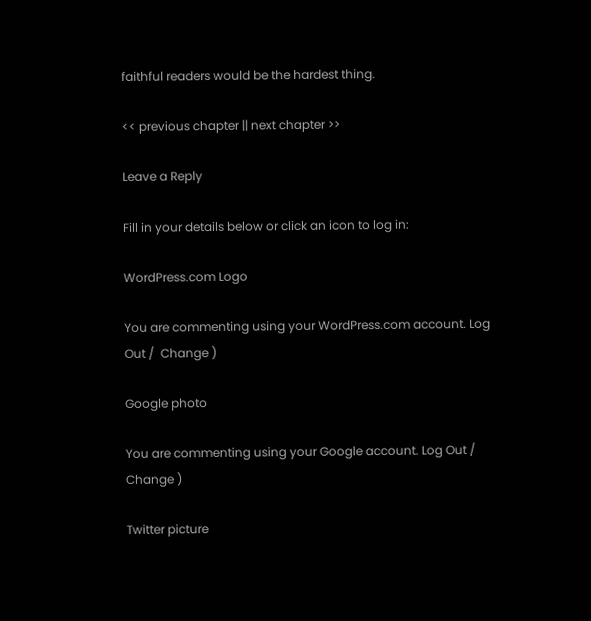faithful readers would be the hardest thing.

<< previous chapter || next chapter >>

Leave a Reply

Fill in your details below or click an icon to log in:

WordPress.com Logo

You are commenting using your WordPress.com account. Log Out /  Change )

Google photo

You are commenting using your Google account. Log Out /  Change )

Twitter picture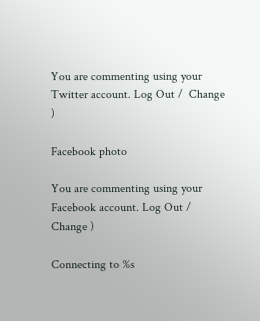You are commenting using your Twitter account. Log Out /  Change )

Facebook photo

You are commenting using your Facebook account. Log Out /  Change )

Connecting to %s